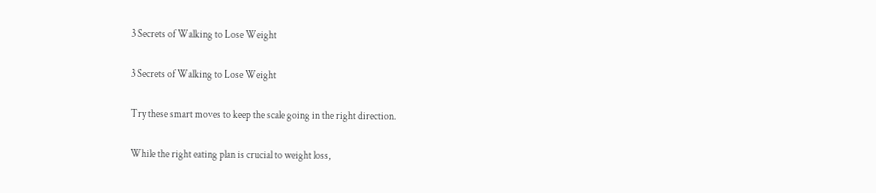3 Secrets of Walking to Lose Weight

3 Secrets of Walking to Lose Weight

Try these smart moves to keep the scale going in the right direction.

While the right eating plan is crucial to weight loss,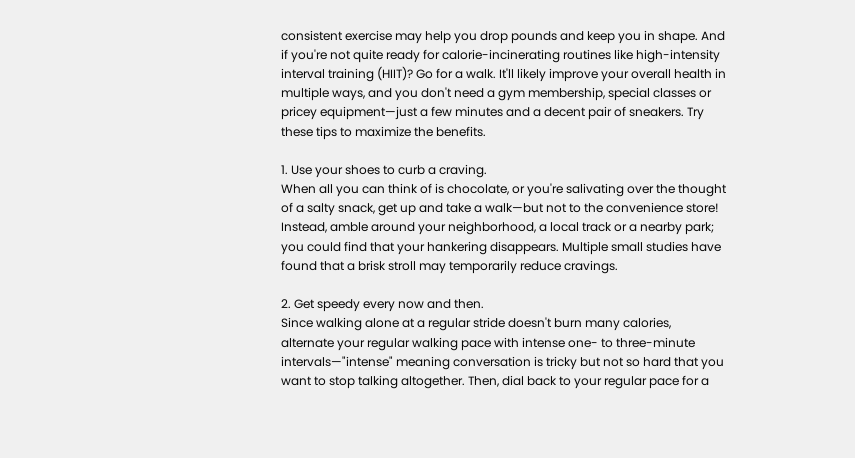consistent exercise may help you drop pounds and keep you in shape. And if you're not quite ready for calorie-incinerating routines like high-intensity interval training (HIIT)? Go for a walk. It'll likely improve your overall health in multiple ways, and you don't need a gym membership, special classes or pricey equipment—just a few minutes and a decent pair of sneakers. Try these tips to maximize the benefits.

1. Use your shoes to curb a craving.
When all you can think of is chocolate, or you're salivating over the thought of a salty snack, get up and take a walk—but not to the convenience store! Instead, amble around your neighborhood, a local track or a nearby park; you could find that your hankering disappears. Multiple small studies have found that a brisk stroll may temporarily reduce cravings.

2. Get speedy every now and then.
Since walking alone at a regular stride doesn't burn many calories, alternate your regular walking pace with intense one- to three-minute intervals—"intense" meaning conversation is tricky but not so hard that you want to stop talking altogether. Then, dial back to your regular pace for a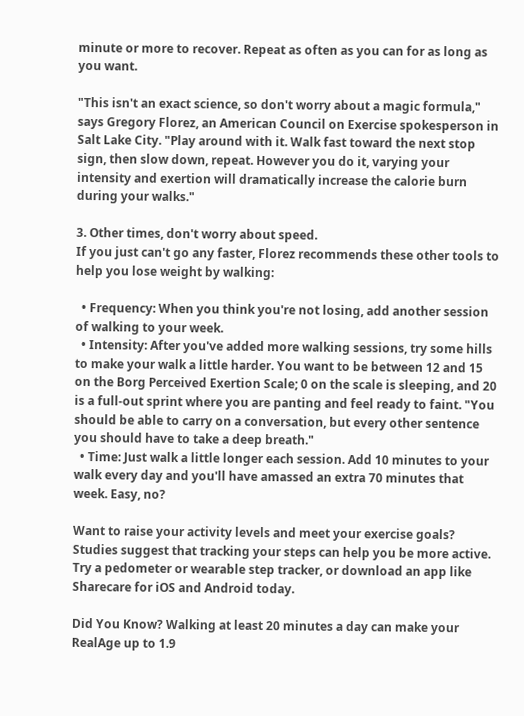minute or more to recover. Repeat as often as you can for as long as you want.

"This isn't an exact science, so don't worry about a magic formula," says Gregory Florez, an American Council on Exercise spokesperson in Salt Lake City. "Play around with it. Walk fast toward the next stop sign, then slow down, repeat. However you do it, varying your intensity and exertion will dramatically increase the calorie burn during your walks."

3. Other times, don't worry about speed.
If you just can't go any faster, Florez recommends these other tools to help you lose weight by walking:

  • Frequency: When you think you're not losing, add another session of walking to your week.
  • Intensity: After you've added more walking sessions, try some hills to make your walk a little harder. You want to be between 12 and 15 on the Borg Perceived Exertion Scale; 0 on the scale is sleeping, and 20 is a full-out sprint where you are panting and feel ready to faint. "You should be able to carry on a conversation, but every other sentence you should have to take a deep breath."
  • Time: Just walk a little longer each session. Add 10 minutes to your walk every day and you'll have amassed an extra 70 minutes that week. Easy, no?

Want to raise your activity levels and meet your exercise goals? Studies suggest that tracking your steps can help you be more active. Try a pedometer or wearable step tracker, or download an app like Sharecare for iOS and Android today.

Did You Know? Walking at least 20 minutes a day can make your RealAge up to 1.9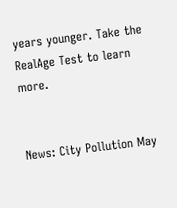years younger. Take the RealAge Test to learn more.


News: City Pollution May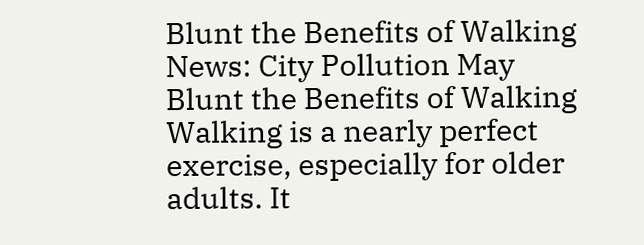Blunt the Benefits of Walking
News: City Pollution May Blunt the Benefits of Walking
Walking is a nearly perfect exercise, especially for older adults. It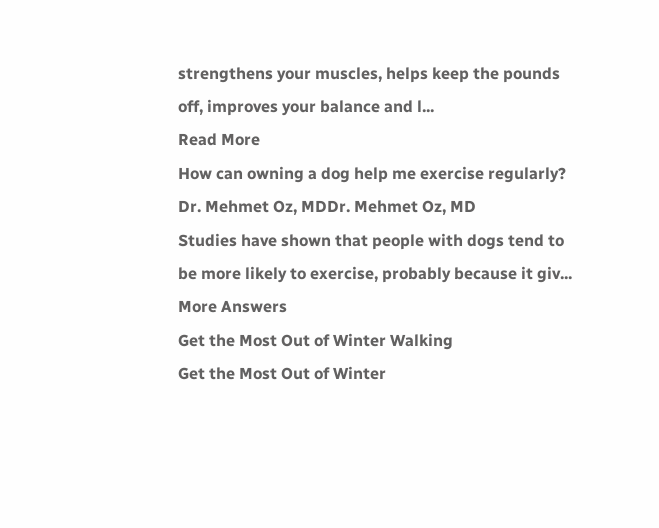strengthens your muscles, helps keep the pounds off, improves your balance and l...
Read More
How can owning a dog help me exercise regularly?
Dr. Mehmet Oz, MDDr. Mehmet Oz, MD
Studies have shown that people with dogs tend to be more likely to exercise, probably because it giv...
More Answers
Get the Most Out of Winter Walking
Get the Most Out of Winter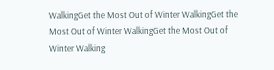WalkingGet the Most Out of Winter WalkingGet the Most Out of Winter WalkingGet the Most Out of Winter Walking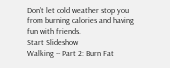Don’t let cold weather stop you from burning calories and having fun with friends.
Start Slideshow
Walking -- Part 2: Burn Fat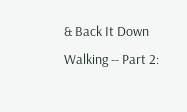& Back It Down
Walking -- Part 2: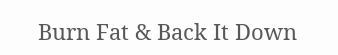Burn Fat & Back It Down